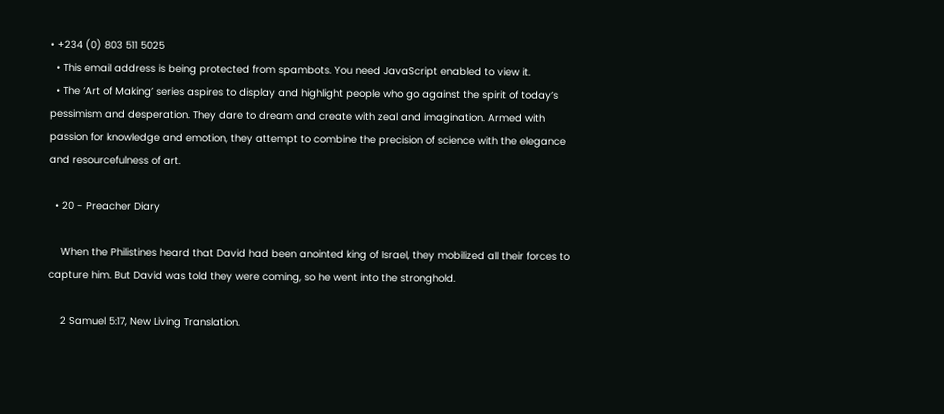• +234 (0) 803 511 5025
  • This email address is being protected from spambots. You need JavaScript enabled to view it.
  • The ‘Art of Making’ series aspires to display and highlight people who go against the spirit of today’s pessimism and desperation. They dare to dream and create with zeal and imagination. Armed with passion for knowledge and emotion, they attempt to combine the precision of science with the elegance and resourcefulness of art.

  • 20 - Preacher Diary

    When the Philistines heard that David had been anointed king of Israel, they mobilized all their forces to capture him. But David was told they were coming, so he went into the stronghold.

    2 Samuel 5:17, New Living Translation.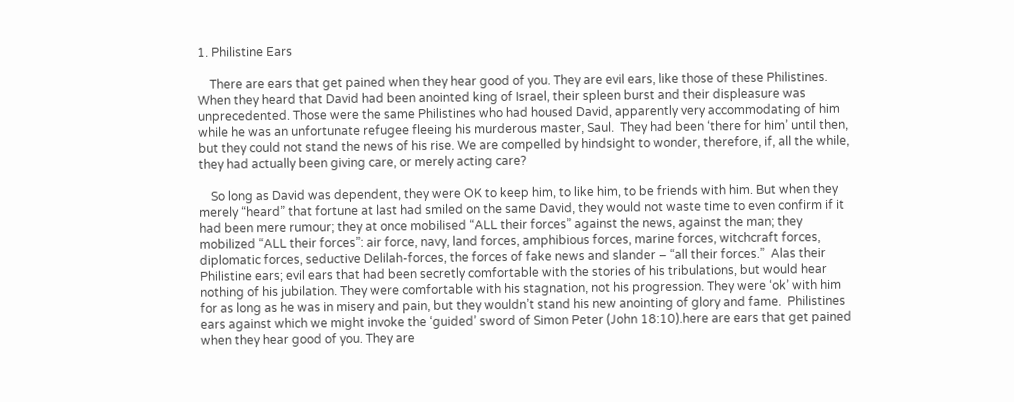1. Philistine Ears

    There are ears that get pained when they hear good of you. They are evil ears, like those of these Philistines. When they heard that David had been anointed king of Israel, their spleen burst and their displeasure was unprecedented. Those were the same Philistines who had housed David, apparently very accommodating of him while he was an unfortunate refugee fleeing his murderous master, Saul.  They had been ‘there for him’ until then, but they could not stand the news of his rise. We are compelled by hindsight to wonder, therefore, if, all the while, they had actually been giving care, or merely acting care?

    So long as David was dependent, they were OK to keep him, to like him, to be friends with him. But when they merely “heard” that fortune at last had smiled on the same David, they would not waste time to even confirm if it had been mere rumour; they at once mobilised “ALL their forces” against the news, against the man; they mobilized “ALL their forces”: air force, navy, land forces, amphibious forces, marine forces, witchcraft forces, diplomatic forces, seductive Delilah-forces, the forces of fake news and slander – “all their forces.”  Alas their Philistine ears; evil ears that had been secretly comfortable with the stories of his tribulations, but would hear nothing of his jubilation. They were comfortable with his stagnation, not his progression. They were ‘ok’ with him for as long as he was in misery and pain, but they wouldn’t stand his new anointing of glory and fame.  Philistines ears against which we might invoke the ‘guided’ sword of Simon Peter (John 18:10).here are ears that get pained when they hear good of you. They are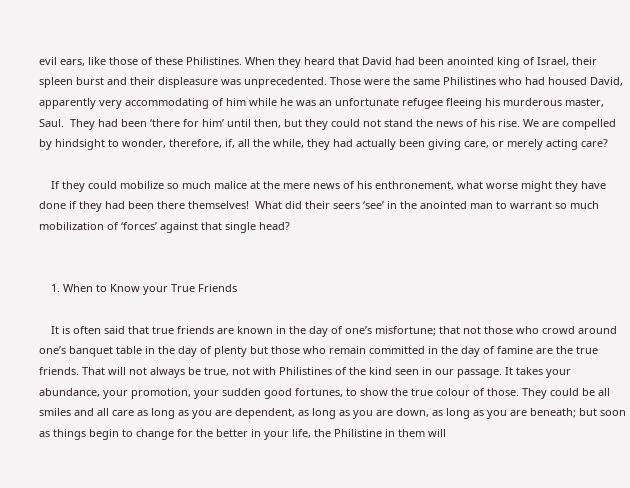evil ears, like those of these Philistines. When they heard that David had been anointed king of Israel, their spleen burst and their displeasure was unprecedented. Those were the same Philistines who had housed David, apparently very accommodating of him while he was an unfortunate refugee fleeing his murderous master, Saul.  They had been ‘there for him’ until then, but they could not stand the news of his rise. We are compelled by hindsight to wonder, therefore, if, all the while, they had actually been giving care, or merely acting care?

    If they could mobilize so much malice at the mere news of his enthronement, what worse might they have done if they had been there themselves!  What did their seers ‘see’ in the anointed man to warrant so much mobilization of ‘forces’ against that single head?


    1. When to Know your True Friends

    It is often said that true friends are known in the day of one’s misfortune; that not those who crowd around one’s banquet table in the day of plenty but those who remain committed in the day of famine are the true friends. That will not always be true, not with Philistines of the kind seen in our passage. It takes your abundance, your promotion, your sudden good fortunes, to show the true colour of those. They could be all smiles and all care as long as you are dependent, as long as you are down, as long as you are beneath; but soon as things begin to change for the better in your life, the Philistine in them will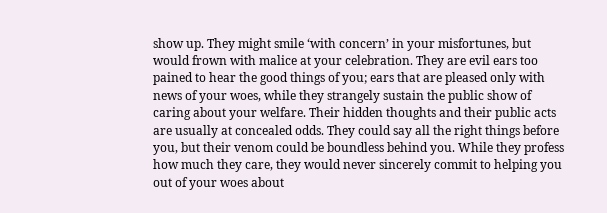show up. They might smile ‘with concern’ in your misfortunes, but would frown with malice at your celebration. They are evil ears too pained to hear the good things of you; ears that are pleased only with news of your woes, while they strangely sustain the public show of caring about your welfare. Their hidden thoughts and their public acts are usually at concealed odds. They could say all the right things before you, but their venom could be boundless behind you. While they profess how much they care, they would never sincerely commit to helping you out of your woes about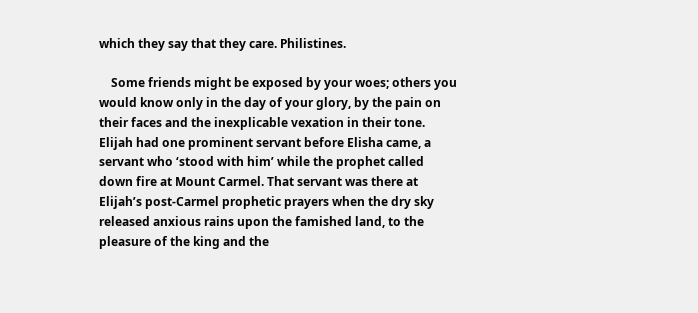which they say that they care. Philistines.

    Some friends might be exposed by your woes; others you would know only in the day of your glory, by the pain on their faces and the inexplicable vexation in their tone. Elijah had one prominent servant before Elisha came, a servant who ‘stood with him’ while the prophet called down fire at Mount Carmel. That servant was there at Elijah’s post-Carmel prophetic prayers when the dry sky released anxious rains upon the famished land, to the pleasure of the king and the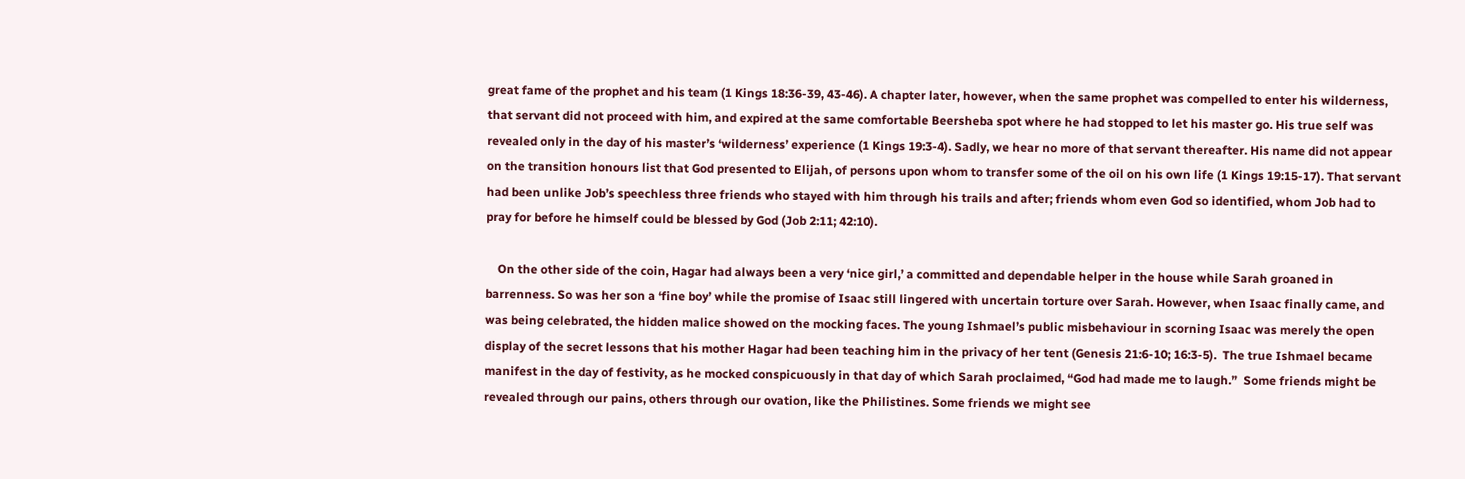great fame of the prophet and his team (1 Kings 18:36-39, 43-46). A chapter later, however, when the same prophet was compelled to enter his wilderness, that servant did not proceed with him, and expired at the same comfortable Beersheba spot where he had stopped to let his master go. His true self was revealed only in the day of his master’s ‘wilderness’ experience (1 Kings 19:3-4). Sadly, we hear no more of that servant thereafter. His name did not appear on the transition honours list that God presented to Elijah, of persons upon whom to transfer some of the oil on his own life (1 Kings 19:15-17). That servant had been unlike Job’s speechless three friends who stayed with him through his trails and after; friends whom even God so identified, whom Job had to pray for before he himself could be blessed by God (Job 2:11; 42:10).

    On the other side of the coin, Hagar had always been a very ‘nice girl,’ a committed and dependable helper in the house while Sarah groaned in barrenness. So was her son a ‘fine boy’ while the promise of Isaac still lingered with uncertain torture over Sarah. However, when Isaac finally came, and was being celebrated, the hidden malice showed on the mocking faces. The young Ishmael’s public misbehaviour in scorning Isaac was merely the open display of the secret lessons that his mother Hagar had been teaching him in the privacy of her tent (Genesis 21:6-10; 16:3-5).  The true Ishmael became manifest in the day of festivity, as he mocked conspicuously in that day of which Sarah proclaimed, “God had made me to laugh.”  Some friends might be revealed through our pains, others through our ovation, like the Philistines. Some friends we might see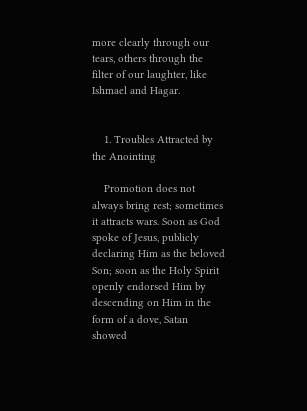more clearly through our tears, others through the filter of our laughter, like Ishmael and Hagar.


    1. Troubles Attracted by the Anointing

    Promotion does not always bring rest; sometimes it attracts wars. Soon as God spoke of Jesus, publicly declaring Him as the beloved Son; soon as the Holy Spirit openly endorsed Him by descending on Him in the form of a dove, Satan showed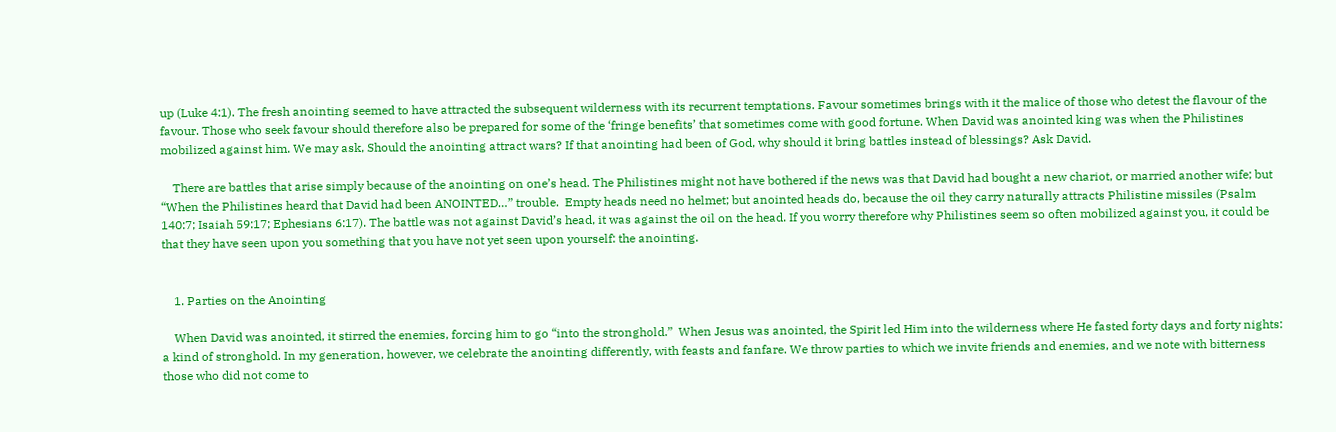up (Luke 4:1). The fresh anointing seemed to have attracted the subsequent wilderness with its recurrent temptations. Favour sometimes brings with it the malice of those who detest the flavour of the favour. Those who seek favour should therefore also be prepared for some of the ‘fringe benefits’ that sometimes come with good fortune. When David was anointed king was when the Philistines mobilized against him. We may ask, Should the anointing attract wars? If that anointing had been of God, why should it bring battles instead of blessings? Ask David.

    There are battles that arise simply because of the anointing on one’s head. The Philistines might not have bothered if the news was that David had bought a new chariot, or married another wife; but “When the Philistines heard that David had been ANOINTED…” trouble.  Empty heads need no helmet; but anointed heads do, because the oil they carry naturally attracts Philistine missiles (Psalm 140:7; Isaiah 59:17; Ephesians 6:17). The battle was not against David’s head, it was against the oil on the head. If you worry therefore why Philistines seem so often mobilized against you, it could be that they have seen upon you something that you have not yet seen upon yourself: the anointing.


    1. Parties on the Anointing

    When David was anointed, it stirred the enemies, forcing him to go “into the stronghold.”  When Jesus was anointed, the Spirit led Him into the wilderness where He fasted forty days and forty nights: a kind of stronghold. In my generation, however, we celebrate the anointing differently, with feasts and fanfare. We throw parties to which we invite friends and enemies, and we note with bitterness those who did not come to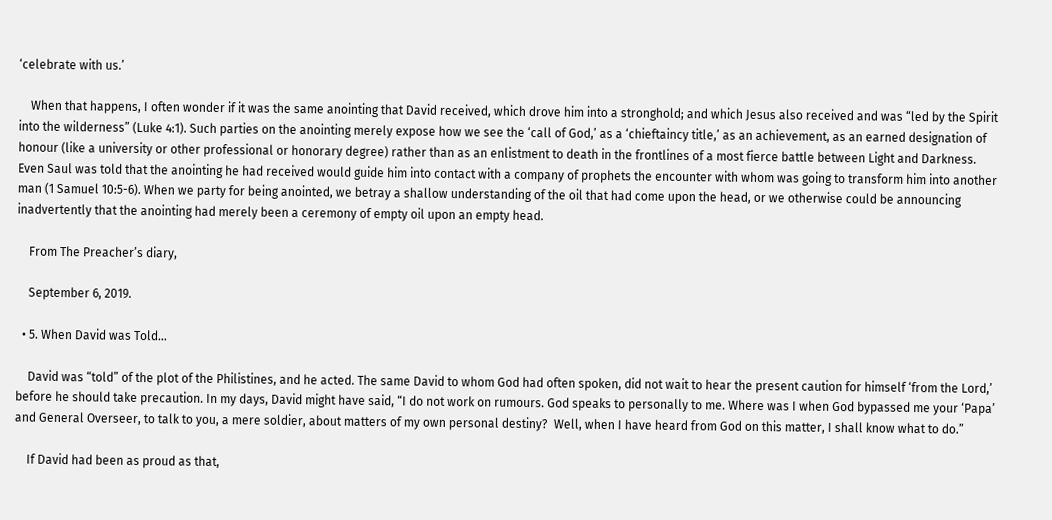‘celebrate with us.’

    When that happens, I often wonder if it was the same anointing that David received, which drove him into a stronghold; and which Jesus also received and was “led by the Spirit into the wilderness” (Luke 4:1). Such parties on the anointing merely expose how we see the ‘call of God,’ as a ‘chieftaincy title,’ as an achievement, as an earned designation of honour (like a university or other professional or honorary degree) rather than as an enlistment to death in the frontlines of a most fierce battle between Light and Darkness. Even Saul was told that the anointing he had received would guide him into contact with a company of prophets the encounter with whom was going to transform him into another man (1 Samuel 10:5-6). When we party for being anointed, we betray a shallow understanding of the oil that had come upon the head, or we otherwise could be announcing inadvertently that the anointing had merely been a ceremony of empty oil upon an empty head.

    From The Preacher’s diary,

    September 6, 2019.

  • 5. When David was Told…

    David was “told” of the plot of the Philistines, and he acted. The same David to whom God had often spoken, did not wait to hear the present caution for himself ‘from the Lord,’ before he should take precaution. In my days, David might have said, “I do not work on rumours. God speaks to personally to me. Where was I when God bypassed me your ‘Papa’ and General Overseer, to talk to you, a mere soldier, about matters of my own personal destiny?  Well, when I have heard from God on this matter, I shall know what to do.”

    If David had been as proud as that,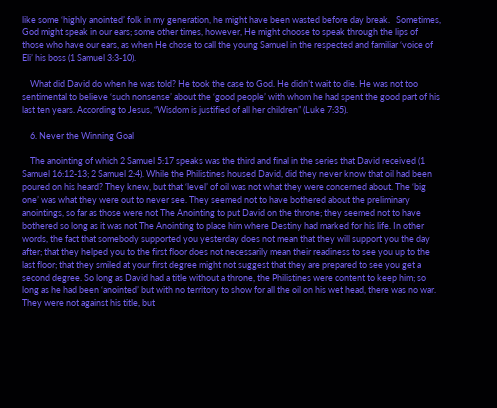like some ‘highly anointed’ folk in my generation, he might have been wasted before day break.   Sometimes, God might speak in our ears; some other times, however, He might choose to speak through the lips of those who have our ears, as when He chose to call the young Samuel in the respected and familiar ‘voice of Eli’ his boss (1 Samuel 3:3-10).

    What did David do when he was told? He took the case to God. He didn’t wait to die. He was not too sentimental to believe ‘such nonsense’ about the ‘good people’ with whom he had spent the good part of his last ten years. According to Jesus, “Wisdom is justified of all her children” (Luke 7:35).

    6. Never the Winning Goal

    The anointing of which 2 Samuel 5:17 speaks was the third and final in the series that David received (1 Samuel 16:12-13; 2 Samuel 2:4). While the Philistines housed David, did they never know that oil had been poured on his heard? They knew, but that ‘level’ of oil was not what they were concerned about. The ‘big one’ was what they were out to never see. They seemed not to have bothered about the preliminary anointings, so far as those were not The Anointing to put David on the throne; they seemed not to have bothered so long as it was not The Anointing to place him where Destiny had marked for his life. In other words, the fact that somebody supported you yesterday does not mean that they will support you the day after; that they helped you to the first floor does not necessarily mean their readiness to see you up to the last floor; that they smiled at your first degree might not suggest that they are prepared to see you get a second degree. So long as David had a title without a throne, the Philistines were content to keep him; so long as he had been ‘anointed’ but with no territory to show for all the oil on his wet head, there was no war. They were not against his title, but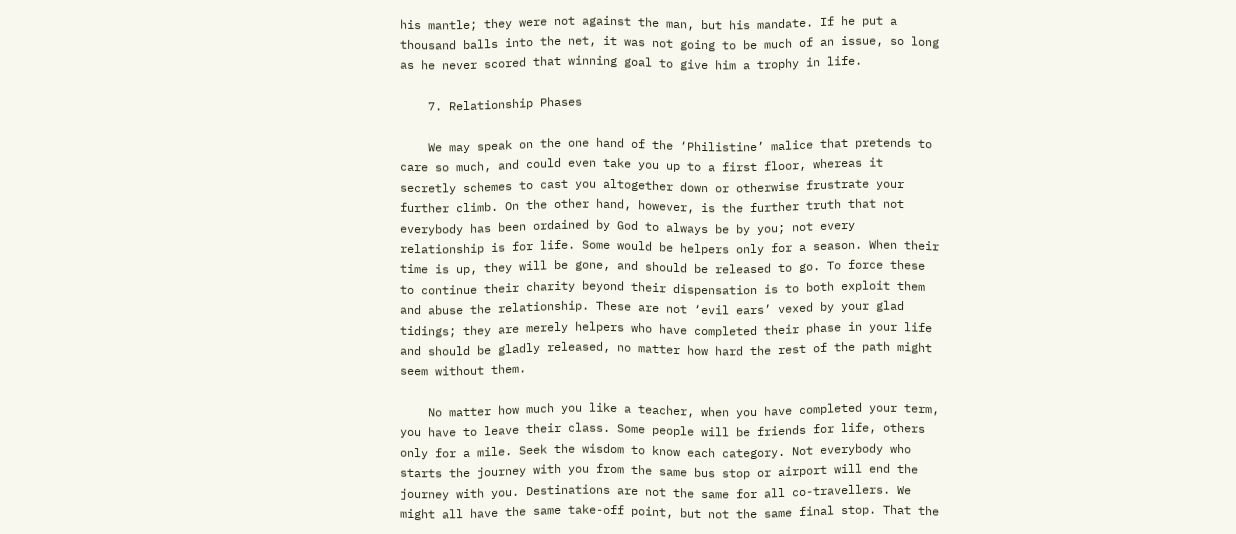his mantle; they were not against the man, but his mandate. If he put a thousand balls into the net, it was not going to be much of an issue, so long as he never scored that winning goal to give him a trophy in life.

    7. Relationship Phases

    We may speak on the one hand of the ‘Philistine’ malice that pretends to care so much, and could even take you up to a first floor, whereas it secretly schemes to cast you altogether down or otherwise frustrate your further climb. On the other hand, however, is the further truth that not everybody has been ordained by God to always be by you; not every relationship is for life. Some would be helpers only for a season. When their time is up, they will be gone, and should be released to go. To force these to continue their charity beyond their dispensation is to both exploit them and abuse the relationship. These are not ‘evil ears’ vexed by your glad tidings; they are merely helpers who have completed their phase in your life and should be gladly released, no matter how hard the rest of the path might seem without them.

    No matter how much you like a teacher, when you have completed your term, you have to leave their class. Some people will be friends for life, others only for a mile. Seek the wisdom to know each category. Not everybody who starts the journey with you from the same bus stop or airport will end the journey with you. Destinations are not the same for all co-travellers. We might all have the same take-off point, but not the same final stop. That the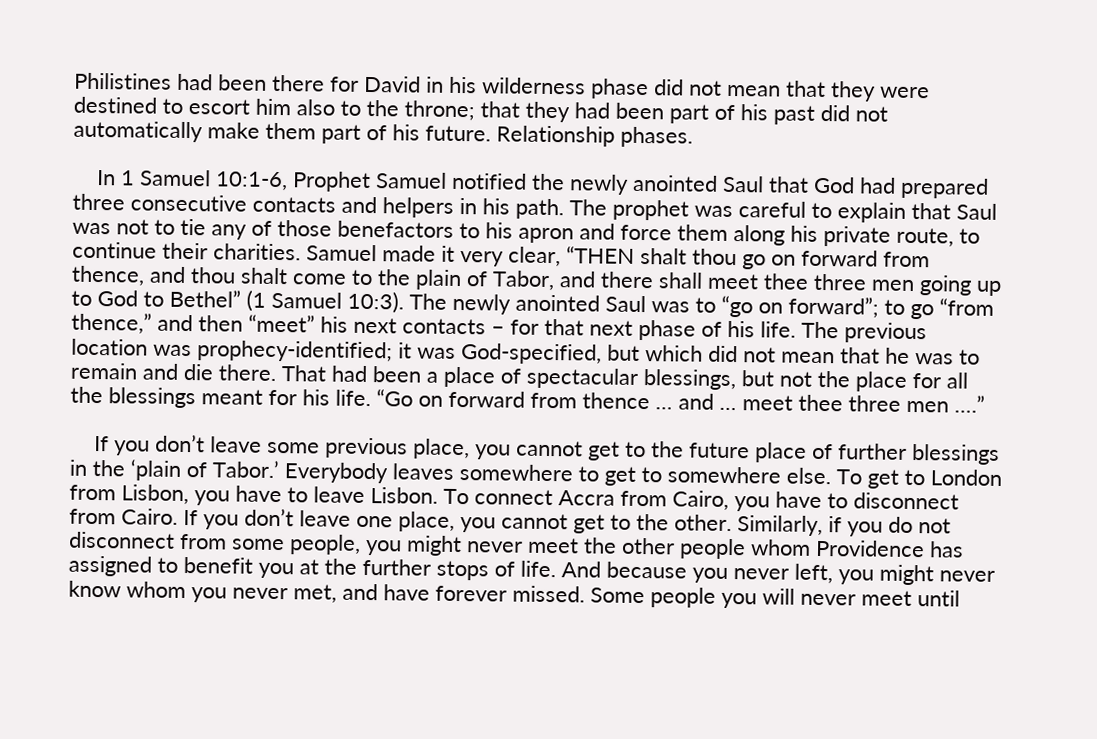Philistines had been there for David in his wilderness phase did not mean that they were destined to escort him also to the throne; that they had been part of his past did not automatically make them part of his future. Relationship phases.

    In 1 Samuel 10:1-6, Prophet Samuel notified the newly anointed Saul that God had prepared three consecutive contacts and helpers in his path. The prophet was careful to explain that Saul was not to tie any of those benefactors to his apron and force them along his private route, to continue their charities. Samuel made it very clear, “THEN shalt thou go on forward from thence, and thou shalt come to the plain of Tabor, and there shall meet thee three men going up to God to Bethel” (1 Samuel 10:3). The newly anointed Saul was to “go on forward”; to go “from thence,” and then “meet” his next contacts – for that next phase of his life. The previous location was prophecy-identified; it was God-specified, but which did not mean that he was to remain and die there. That had been a place of spectacular blessings, but not the place for all the blessings meant for his life. “Go on forward from thence … and … meet thee three men ….”

    If you don’t leave some previous place, you cannot get to the future place of further blessings in the ‘plain of Tabor.’ Everybody leaves somewhere to get to somewhere else. To get to London from Lisbon, you have to leave Lisbon. To connect Accra from Cairo, you have to disconnect from Cairo. If you don’t leave one place, you cannot get to the other. Similarly, if you do not disconnect from some people, you might never meet the other people whom Providence has assigned to benefit you at the further stops of life. And because you never left, you might never know whom you never met, and have forever missed. Some people you will never meet until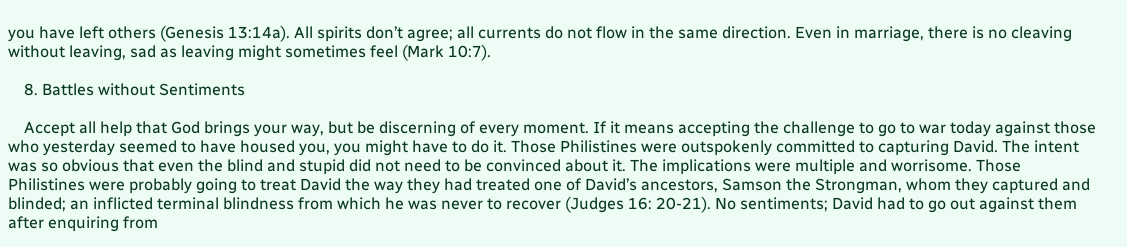you have left others (Genesis 13:14a). All spirits don’t agree; all currents do not flow in the same direction. Even in marriage, there is no cleaving without leaving, sad as leaving might sometimes feel (Mark 10:7).

    8. Battles without Sentiments

    Accept all help that God brings your way, but be discerning of every moment. If it means accepting the challenge to go to war today against those who yesterday seemed to have housed you, you might have to do it. Those Philistines were outspokenly committed to capturing David. The intent was so obvious that even the blind and stupid did not need to be convinced about it. The implications were multiple and worrisome. Those Philistines were probably going to treat David the way they had treated one of David’s ancestors, Samson the Strongman, whom they captured and blinded; an inflicted terminal blindness from which he was never to recover (Judges 16: 20-21). No sentiments; David had to go out against them after enquiring from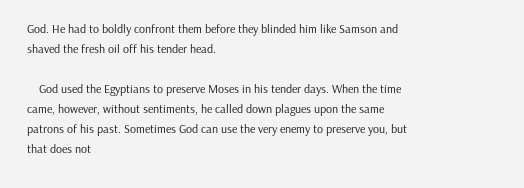God. He had to boldly confront them before they blinded him like Samson and shaved the fresh oil off his tender head.

    God used the Egyptians to preserve Moses in his tender days. When the time came, however, without sentiments, he called down plagues upon the same patrons of his past. Sometimes God can use the very enemy to preserve you, but that does not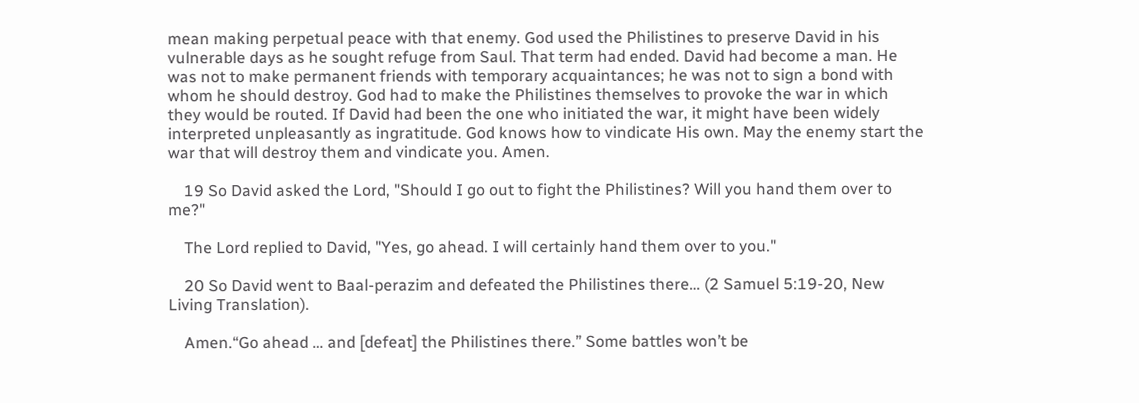mean making perpetual peace with that enemy. God used the Philistines to preserve David in his vulnerable days as he sought refuge from Saul. That term had ended. David had become a man. He was not to make permanent friends with temporary acquaintances; he was not to sign a bond with whom he should destroy. God had to make the Philistines themselves to provoke the war in which they would be routed. If David had been the one who initiated the war, it might have been widely interpreted unpleasantly as ingratitude. God knows how to vindicate His own. May the enemy start the war that will destroy them and vindicate you. Amen.

    19 So David asked the Lord, "Should I go out to fight the Philistines? Will you hand them over to me?"

    The Lord replied to David, "Yes, go ahead. I will certainly hand them over to you."

    20 So David went to Baal-perazim and defeated the Philistines there… (2 Samuel 5:19-20, New Living Translation).

    Amen.“Go ahead … and [defeat] the Philistines there.” Some battles won’t be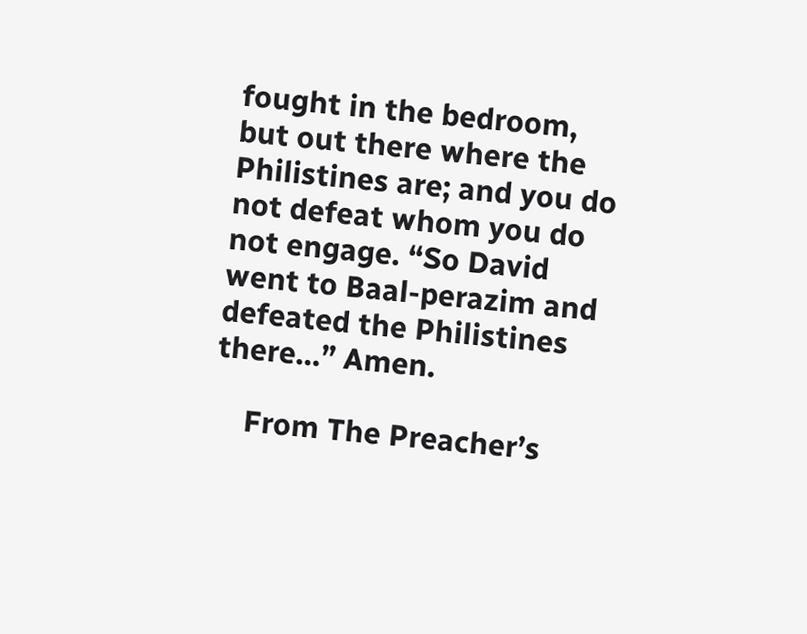fought in the bedroom, but out there where the Philistines are; and you do not defeat whom you do not engage. “So David went to Baal-perazim and defeated the Philistines there…” Amen.

    From The Preacher’s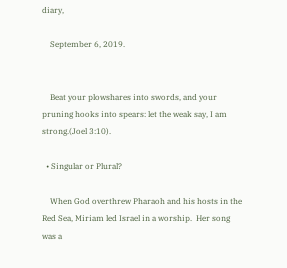diary,

    September 6, 2019.


    Beat your plowshares into swords, and your pruning hooks into spears: let the weak say, I am strong.(Joel 3:10).

  • Singular or Plural?

    When God overthrew Pharaoh and his hosts in the Red Sea, Miriam led Israel in a worship.  Her song was a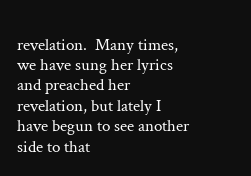revelation.  Many times, we have sung her lyrics and preached her revelation, but lately I have begun to see another side to that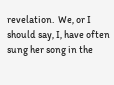revelation.  We, or I should say, I, have often sung her song in the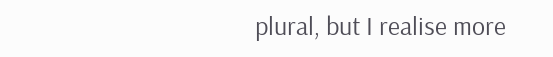plural, but I realise more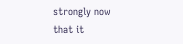strongly now that it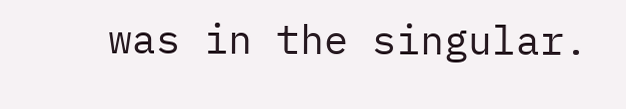was in the singular.